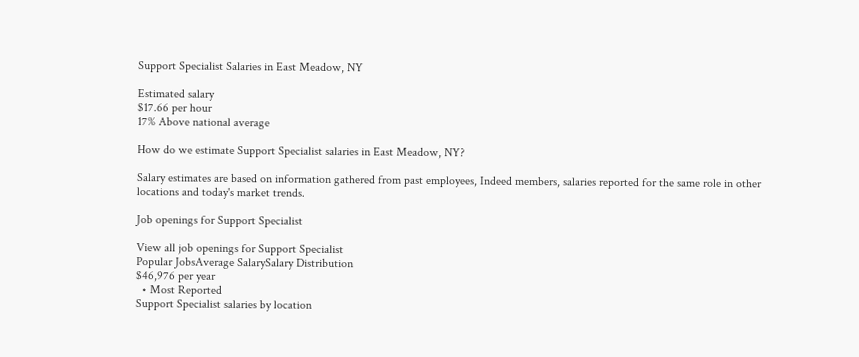Support Specialist Salaries in East Meadow, NY

Estimated salary
$17.66 per hour
17% Above national average

How do we estimate Support Specialist salaries in East Meadow, NY?

Salary estimates are based on information gathered from past employees, Indeed members, salaries reported for the same role in other locations and today's market trends.

Job openings for Support Specialist

View all job openings for Support Specialist
Popular JobsAverage SalarySalary Distribution
$46,976 per year
  • Most Reported
Support Specialist salaries by location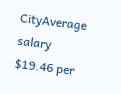CityAverage salary
$19.46 per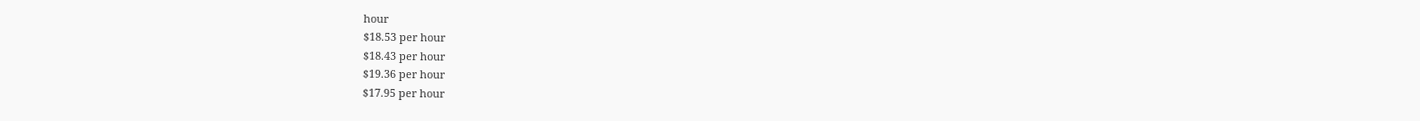hour
$18.53 per hour
$18.43 per hour
$19.36 per hour
$17.95 per hour